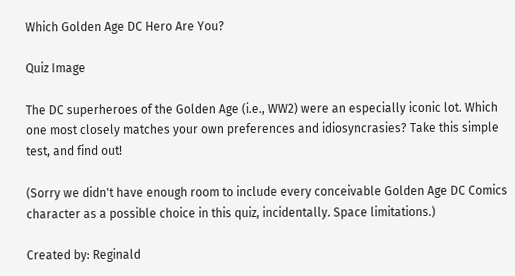Which Golden Age DC Hero Are You?

Quiz Image

The DC superheroes of the Golden Age (i.e., WW2) were an especially iconic lot. Which one most closely matches your own preferences and idiosyncrasies? Take this simple test, and find out!

(Sorry we didn't have enough room to include every conceivable Golden Age DC Comics character as a possible choice in this quiz, incidentally. Space limitations.)

Created by: Reginald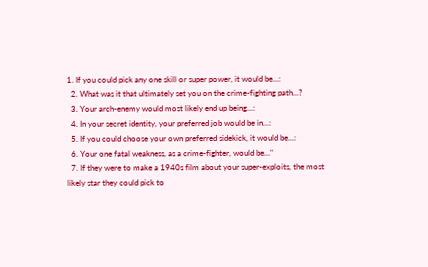1. If you could pick any one skill or super power, it would be...:
  2. What was it that ultimately set you on the crime-fighting path...?
  3. Your arch-enemy would most likely end up being...:
  4. In your secret identity, your preferred job would be in...:
  5. If you could choose your own preferred sidekick, it would be...:
  6. Your one fatal weakness, as a crime-fighter, would be..."
  7. If they were to make a 1940s film about your super-exploits, the most likely star they could pick to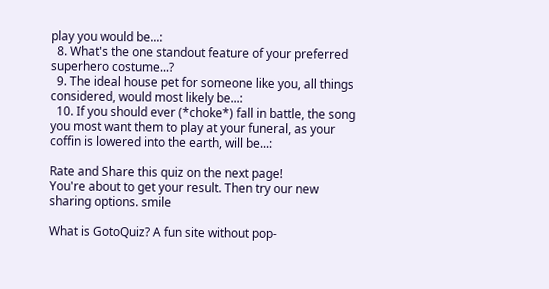play you would be...:
  8. What's the one standout feature of your preferred superhero costume...?
  9. The ideal house pet for someone like you, all things considered, would most likely be...:
  10. If you should ever (*choke*) fall in battle, the song you most want them to play at your funeral, as your coffin is lowered into the earth, will be...:

Rate and Share this quiz on the next page!
You're about to get your result. Then try our new sharing options. smile

What is GotoQuiz? A fun site without pop-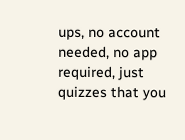ups, no account needed, no app required, just quizzes that you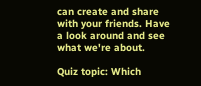can create and share with your friends. Have a look around and see what we're about.

Quiz topic: Which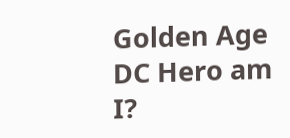Golden Age DC Hero am I?